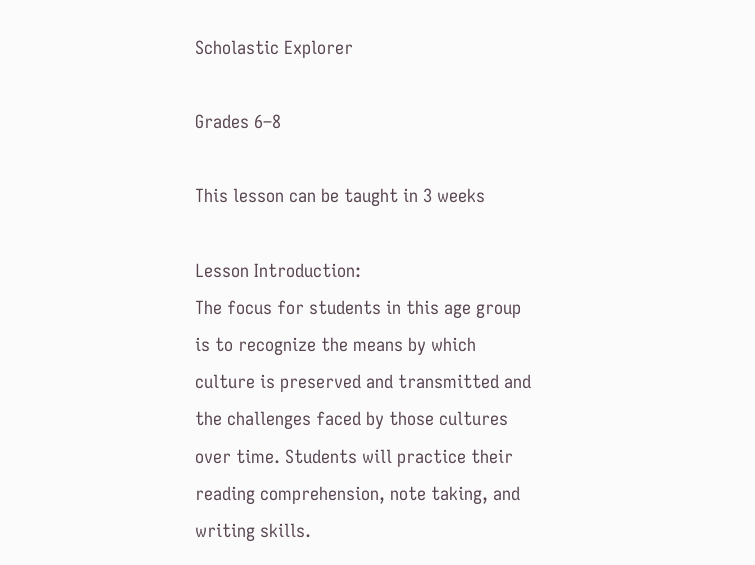Scholastic Explorer

Grades 6–8

This lesson can be taught in 3 weeks

Lesson Introduction:
The focus for students in this age group is to recognize the means by which culture is preserved and transmitted and the challenges faced by those cultures over time. Students will practice their reading comprehension, note taking, and writing skills.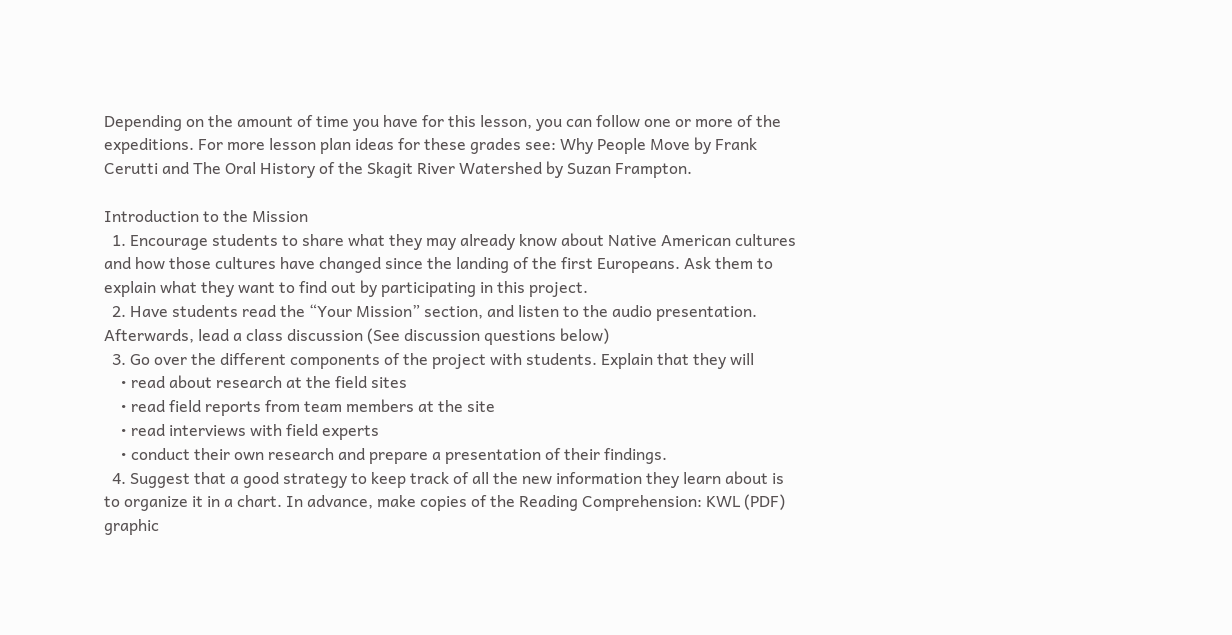Depending on the amount of time you have for this lesson, you can follow one or more of the expeditions. For more lesson plan ideas for these grades see: Why People Move by Frank Cerutti and The Oral History of the Skagit River Watershed by Suzan Frampton.

Introduction to the Mission
  1. Encourage students to share what they may already know about Native American cultures and how those cultures have changed since the landing of the first Europeans. Ask them to explain what they want to find out by participating in this project.
  2. Have students read the “Your Mission” section, and listen to the audio presentation. Afterwards, lead a class discussion (See discussion questions below)
  3. Go over the different components of the project with students. Explain that they will
    • read about research at the field sites
    • read field reports from team members at the site
    • read interviews with field experts
    • conduct their own research and prepare a presentation of their findings.
  4. Suggest that a good strategy to keep track of all the new information they learn about is to organize it in a chart. In advance, make copies of the Reading Comprehension: KWL (PDF) graphic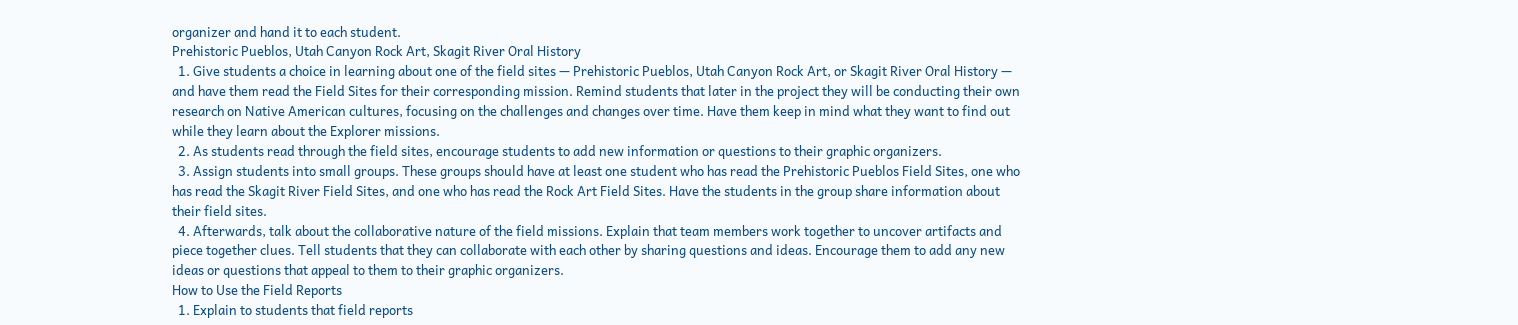organizer and hand it to each student.
Prehistoric Pueblos, Utah Canyon Rock Art, Skagit River Oral History
  1. Give students a choice in learning about one of the field sites — Prehistoric Pueblos, Utah Canyon Rock Art, or Skagit River Oral History — and have them read the Field Sites for their corresponding mission. Remind students that later in the project they will be conducting their own research on Native American cultures, focusing on the challenges and changes over time. Have them keep in mind what they want to find out while they learn about the Explorer missions.
  2. As students read through the field sites, encourage students to add new information or questions to their graphic organizers.
  3. Assign students into small groups. These groups should have at least one student who has read the Prehistoric Pueblos Field Sites, one who has read the Skagit River Field Sites, and one who has read the Rock Art Field Sites. Have the students in the group share information about their field sites.
  4. Afterwards, talk about the collaborative nature of the field missions. Explain that team members work together to uncover artifacts and piece together clues. Tell students that they can collaborate with each other by sharing questions and ideas. Encourage them to add any new ideas or questions that appeal to them to their graphic organizers.
How to Use the Field Reports
  1. Explain to students that field reports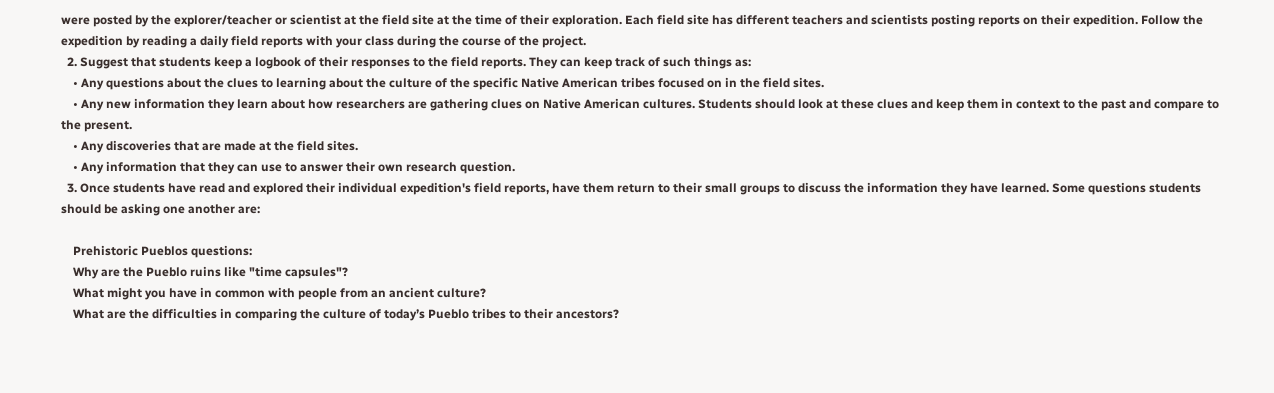were posted by the explorer/teacher or scientist at the field site at the time of their exploration. Each field site has different teachers and scientists posting reports on their expedition. Follow the expedition by reading a daily field reports with your class during the course of the project.
  2. Suggest that students keep a logbook of their responses to the field reports. They can keep track of such things as:
    • Any questions about the clues to learning about the culture of the specific Native American tribes focused on in the field sites.
    • Any new information they learn about how researchers are gathering clues on Native American cultures. Students should look at these clues and keep them in context to the past and compare to the present.
    • Any discoveries that are made at the field sites.
    • Any information that they can use to answer their own research question.
  3. Once students have read and explored their individual expedition's field reports, have them return to their small groups to discuss the information they have learned. Some questions students should be asking one another are:

    Prehistoric Pueblos questions:
    Why are the Pueblo ruins like "time capsules"?
    What might you have in common with people from an ancient culture?
    What are the difficulties in comparing the culture of today’s Pueblo tribes to their ancestors?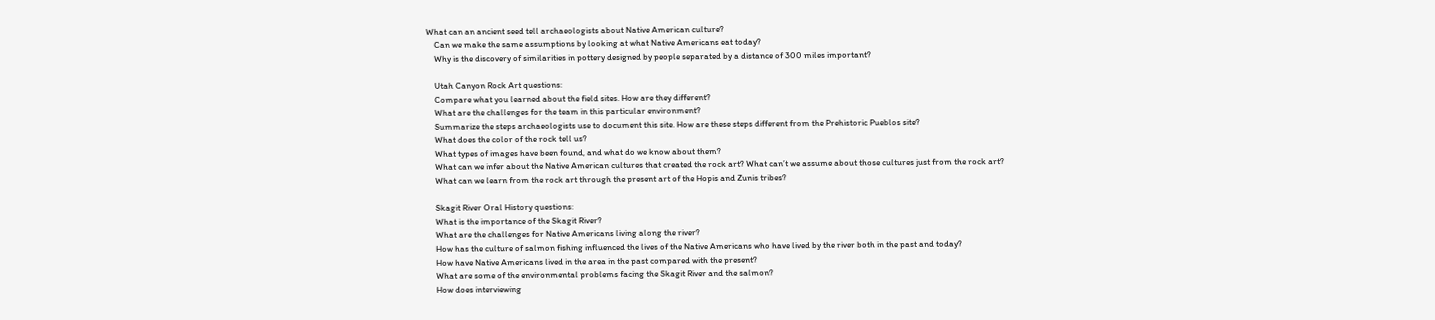What can an ancient seed tell archaeologists about Native American culture?
    Can we make the same assumptions by looking at what Native Americans eat today?
    Why is the discovery of similarities in pottery designed by people separated by a distance of 300 miles important?

    Utah Canyon Rock Art questions:
    Compare what you learned about the field sites. How are they different?
    What are the challenges for the team in this particular environment?
    Summarize the steps archaeologists use to document this site. How are these steps different from the Prehistoric Pueblos site?
    What does the color of the rock tell us?
    What types of images have been found, and what do we know about them?
    What can we infer about the Native American cultures that created the rock art? What can’t we assume about those cultures just from the rock art?
    What can we learn from the rock art through the present art of the Hopis and Zunis tribes?

    Skagit River Oral History questions:
    What is the importance of the Skagit River?
    What are the challenges for Native Americans living along the river?
    How has the culture of salmon fishing influenced the lives of the Native Americans who have lived by the river both in the past and today?
    How have Native Americans lived in the area in the past compared with the present?
    What are some of the environmental problems facing the Skagit River and the salmon?
    How does interviewing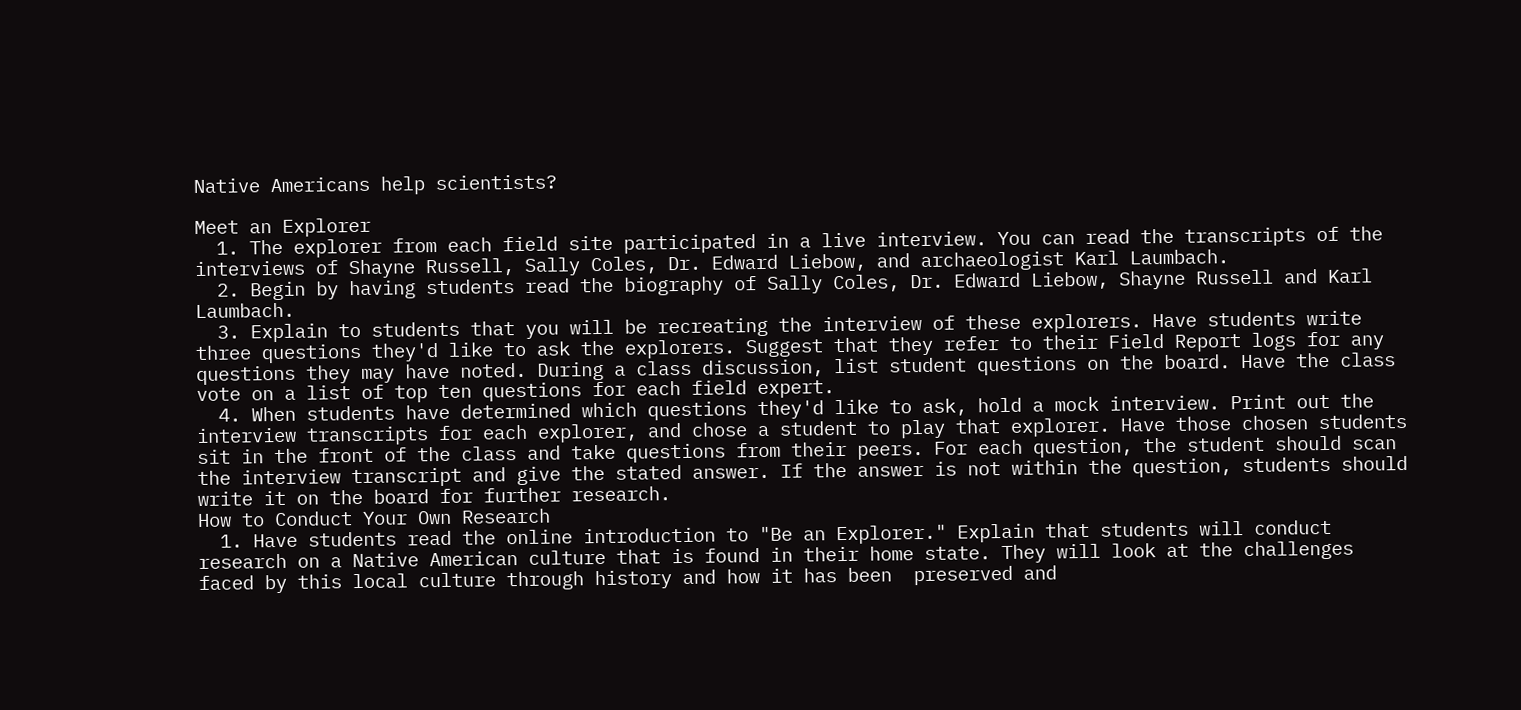Native Americans help scientists?

Meet an Explorer
  1. The explorer from each field site participated in a live interview. You can read the transcripts of the interviews of Shayne Russell, Sally Coles, Dr. Edward Liebow, and archaeologist Karl Laumbach.
  2. Begin by having students read the biography of Sally Coles, Dr. Edward Liebow, Shayne Russell and Karl Laumbach.
  3. Explain to students that you will be recreating the interview of these explorers. Have students write three questions they'd like to ask the explorers. Suggest that they refer to their Field Report logs for any questions they may have noted. During a class discussion, list student questions on the board. Have the class vote on a list of top ten questions for each field expert.
  4. When students have determined which questions they'd like to ask, hold a mock interview. Print out the interview transcripts for each explorer, and chose a student to play that explorer. Have those chosen students sit in the front of the class and take questions from their peers. For each question, the student should scan the interview transcript and give the stated answer. If the answer is not within the question, students should write it on the board for further research.
How to Conduct Your Own Research
  1. Have students read the online introduction to "Be an Explorer." Explain that students will conduct research on a Native American culture that is found in their home state. They will look at the challenges faced by this local culture through history and how it has been  preserved and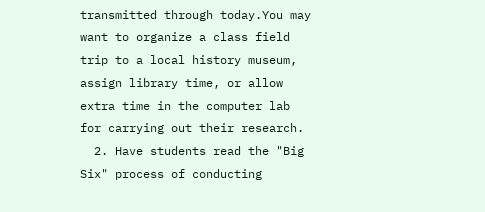transmitted through today.You may want to organize a class field trip to a local history museum, assign library time, or allow extra time in the computer lab for carrying out their research.
  2. Have students read the "Big Six" process of conducting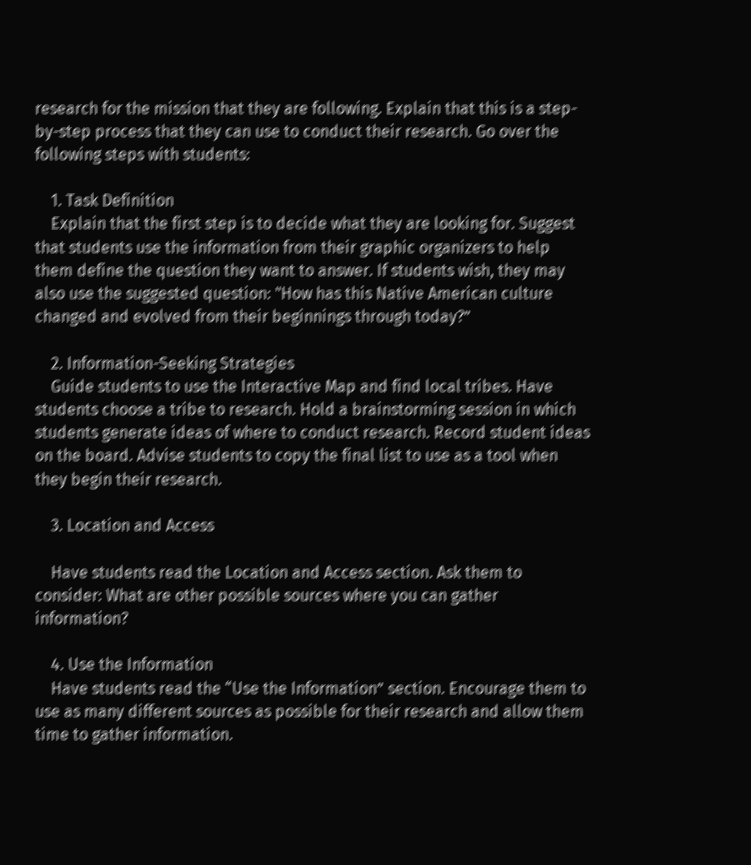research for the mission that they are following. Explain that this is a step-by-step process that they can use to conduct their research. Go over the following steps with students:

    1. Task Definition
    Explain that the first step is to decide what they are looking for. Suggest that students use the information from their graphic organizers to help them define the question they want to answer. If students wish, they may also use the suggested question: "How has this Native American culture changed and evolved from their beginnings through today?”

    2. Information-Seeking Strategies
    Guide students to use the Interactive Map and find local tribes. Have students choose a tribe to research. Hold a brainstorming session in which students generate ideas of where to conduct research. Record student ideas on the board. Advise students to copy the final list to use as a tool when they begin their research.

    3. Location and Access

    Have students read the Location and Access section. Ask them to consider: What are other possible sources where you can gather information?

    4. Use the Information
    Have students read the “Use the Information” section. Encourage them to use as many different sources as possible for their research and allow them time to gather information.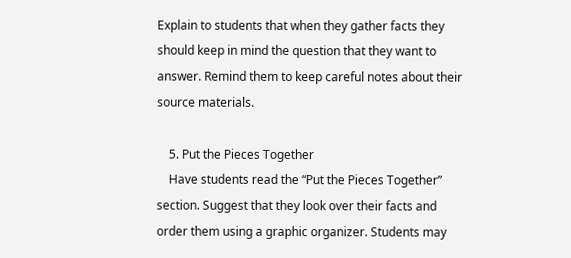Explain to students that when they gather facts they should keep in mind the question that they want to answer. Remind them to keep careful notes about their source materials.

    5. Put the Pieces Together
    Have students read the “Put the Pieces Together” section. Suggest that they look over their facts and order them using a graphic organizer. Students may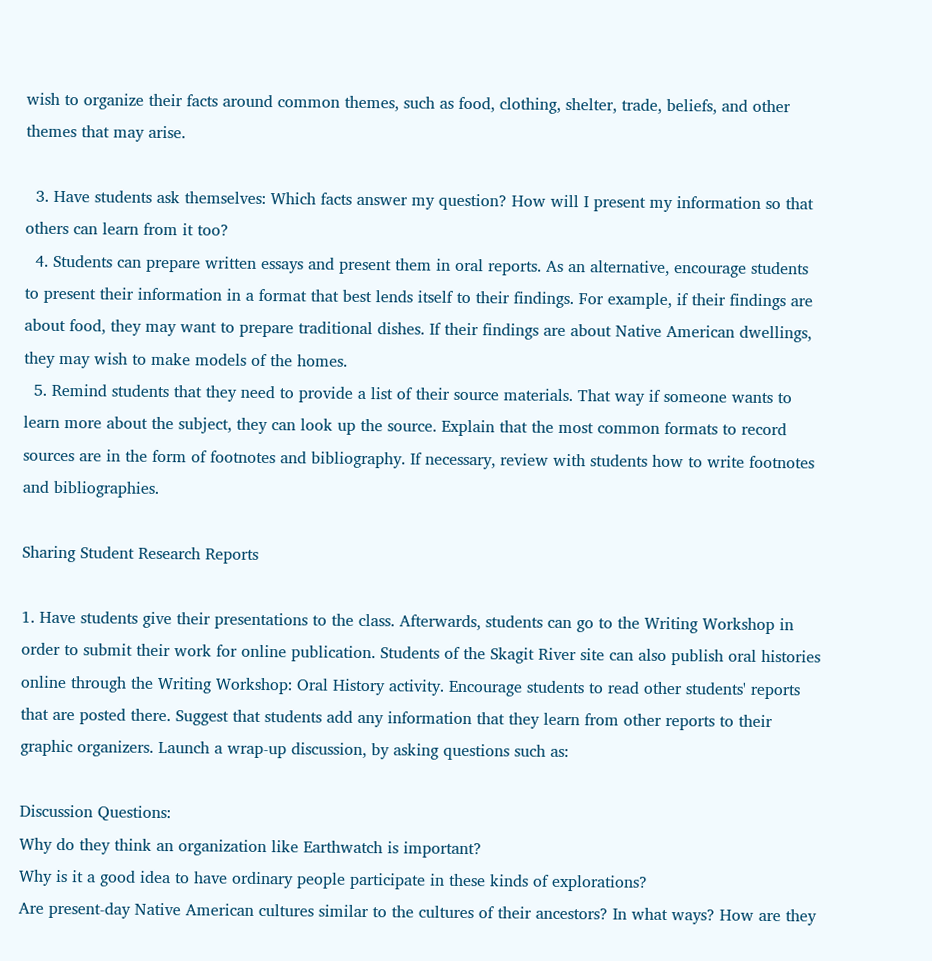wish to organize their facts around common themes, such as food, clothing, shelter, trade, beliefs, and other themes that may arise.

  3. Have students ask themselves: Which facts answer my question? How will I present my information so that others can learn from it too?
  4. Students can prepare written essays and present them in oral reports. As an alternative, encourage students to present their information in a format that best lends itself to their findings. For example, if their findings are about food, they may want to prepare traditional dishes. If their findings are about Native American dwellings, they may wish to make models of the homes.
  5. Remind students that they need to provide a list of their source materials. That way if someone wants to learn more about the subject, they can look up the source. Explain that the most common formats to record sources are in the form of footnotes and bibliography. If necessary, review with students how to write footnotes and bibliographies.

Sharing Student Research Reports

1. Have students give their presentations to the class. Afterwards, students can go to the Writing Workshop in order to submit their work for online publication. Students of the Skagit River site can also publish oral histories online through the Writing Workshop: Oral History activity. Encourage students to read other students' reports that are posted there. Suggest that students add any information that they learn from other reports to their graphic organizers. Launch a wrap-up discussion, by asking questions such as:

Discussion Questions:
Why do they think an organization like Earthwatch is important?
Why is it a good idea to have ordinary people participate in these kinds of explorations?
Are present-day Native American cultures similar to the cultures of their ancestors? In what ways? How are they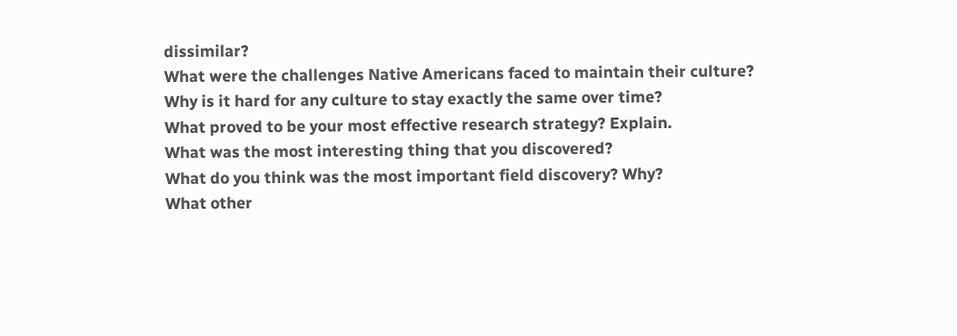dissimilar?
What were the challenges Native Americans faced to maintain their culture?
Why is it hard for any culture to stay exactly the same over time?
What proved to be your most effective research strategy? Explain.
What was the most interesting thing that you discovered?
What do you think was the most important field discovery? Why?
What other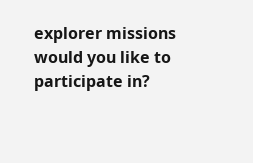explorer missions would you like to participate in?